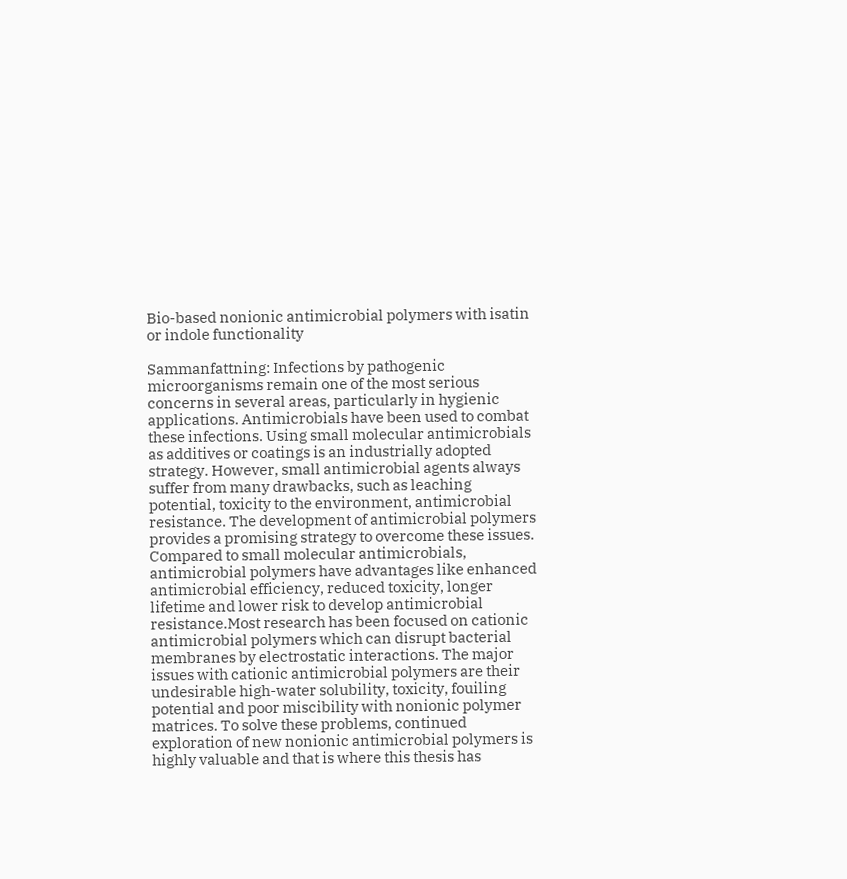Bio-based nonionic antimicrobial polymers with isatin or indole functionality

Sammanfattning: Infections by pathogenic microorganisms remain one of the most serious concerns in several areas, particularly in hygienic applications. Antimicrobials have been used to combat these infections. Using small molecular antimicrobials as additives or coatings is an industrially adopted strategy. However, small antimicrobial agents always suffer from many drawbacks, such as leaching potential, toxicity to the environment, antimicrobial resistance. The development of antimicrobial polymers provides a promising strategy to overcome these issues. Compared to small molecular antimicrobials, antimicrobial polymers have advantages like enhanced antimicrobial efficiency, reduced toxicity, longer lifetime and lower risk to develop antimicrobial resistance.Most research has been focused on cationic antimicrobial polymers which can disrupt bacterial membranes by electrostatic interactions. The major issues with cationic antimicrobial polymers are their undesirable high-water solubility, toxicity, fouiling potential and poor miscibility with nonionic polymer matrices. To solve these problems, continued exploration of new nonionic antimicrobial polymers is highly valuable and that is where this thesis has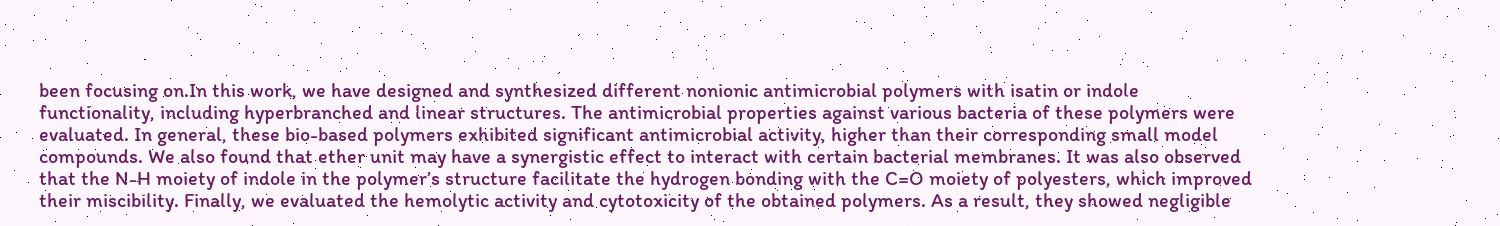been focusing on.In this work, we have designed and synthesized different nonionic antimicrobial polymers with isatin or indole functionality, including hyperbranched and linear structures. The antimicrobial properties against various bacteria of these polymers were evaluated. In general, these bio-based polymers exhibited significant antimicrobial activity, higher than their corresponding small model compounds. We also found that ether unit may have a synergistic effect to interact with certain bacterial membranes. It was also observed that the N-H moiety of indole in the polymer’s structure facilitate the hydrogen bonding with the C=O moiety of polyesters, which improved their miscibility. Finally, we evaluated the hemolytic activity and cytotoxicity of the obtained polymers. As a result, they showed negligible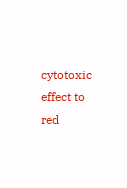cytotoxic effect to red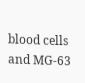blood cells and MG-63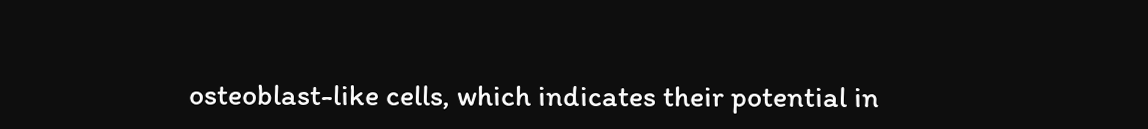osteoblast-like cells, which indicates their potential in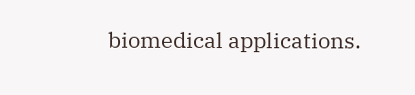biomedical applications.